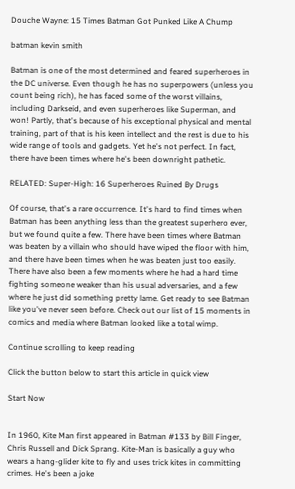Douche Wayne: 15 Times Batman Got Punked Like A Chump

batman kevin smith

Batman is one of the most determined and feared superheroes in the DC universe. Even though he has no superpowers (unless you count being rich), he has faced some of the worst villains, including Darkseid, and even superheroes like Superman, and won! Partly, that's because of his exceptional physical and mental training, part of that is his keen intellect and the rest is due to his wide range of tools and gadgets. Yet he's not perfect. In fact, there have been times where he's been downright pathetic.

RELATED: Super-High: 16 Superheroes Ruined By Drugs

Of course, that's a rare occurrence. It's hard to find times when Batman has been anything less than the greatest superhero ever, but we found quite a few. There have been times where Batman was beaten by a villain who should have wiped the floor with him, and there have been times when he was beaten just too easily. There have also been a few moments where he had a hard time fighting someone weaker than his usual adversaries, and a few where he just did something pretty lame. Get ready to see Batman like you've never seen before. Check out our list of 15 moments in comics and media where Batman looked like a total wimp.

Continue scrolling to keep reading

Click the button below to start this article in quick view

Start Now


In 1960, Kite Man first appeared in Batman #133 by Bill Finger, Chris Russell and Dick Sprang. Kite-Man is basically a guy who wears a hang-glider kite to fly and uses trick kites in committing crimes. He's been a joke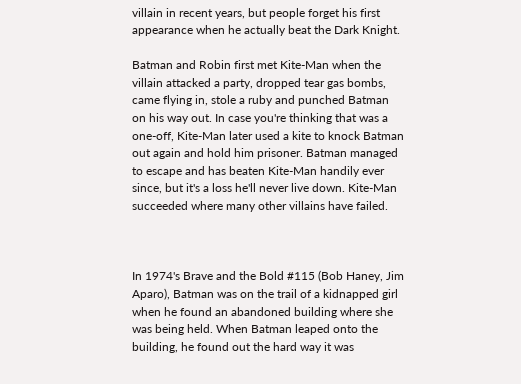villain in recent years, but people forget his first appearance when he actually beat the Dark Knight.

Batman and Robin first met Kite-Man when the villain attacked a party, dropped tear gas bombs, came flying in, stole a ruby and punched Batman on his way out. In case you're thinking that was a one-off, Kite-Man later used a kite to knock Batman out again and hold him prisoner. Batman managed to escape and has beaten Kite-Man handily ever since, but it's a loss he'll never live down. Kite-Man succeeded where many other villains have failed.



In 1974's Brave and the Bold #115 (Bob Haney, Jim Aparo), Batman was on the trail of a kidnapped girl when he found an abandoned building where she was being held. When Batman leaped onto the building, he found out the hard way it was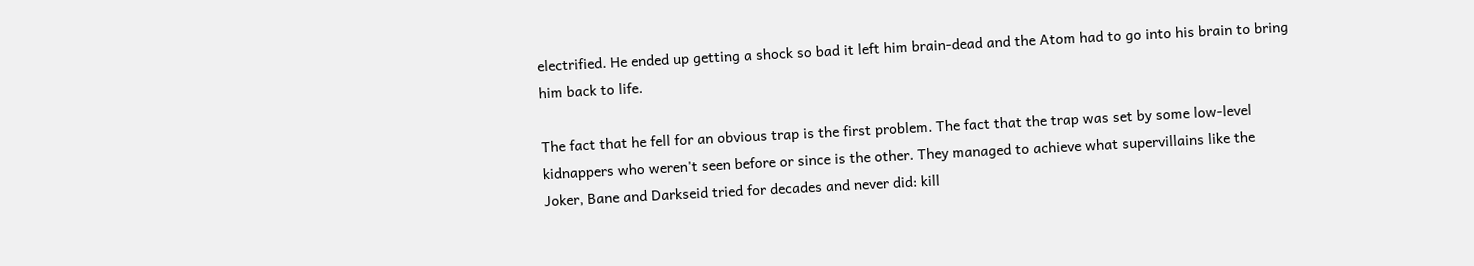electrified. He ended up getting a shock so bad it left him brain-dead and the Atom had to go into his brain to bring him back to life.

The fact that he fell for an obvious trap is the first problem. The fact that the trap was set by some low-level kidnappers who weren't seen before or since is the other. They managed to achieve what supervillains like the Joker, Bane and Darkseid tried for decades and never did: kill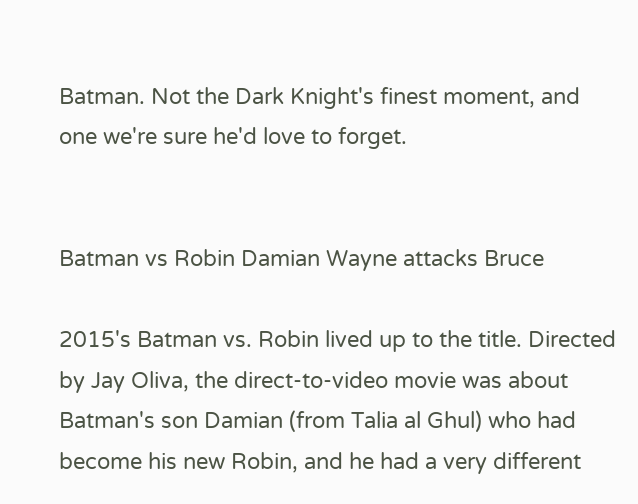Batman. Not the Dark Knight's finest moment, and one we're sure he'd love to forget.


Batman vs Robin Damian Wayne attacks Bruce

2015's Batman vs. Robin lived up to the title. Directed by Jay Oliva, the direct-to-video movie was about Batman's son Damian (from Talia al Ghul) who had become his new Robin, and he had a very different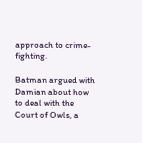approach to crime-fighting.

Batman argued with Damian about how to deal with the Court of Owls, a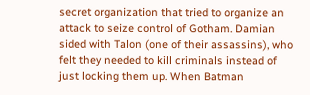secret organization that tried to organize an attack to seize control of Gotham. Damian sided with Talon (one of their assassins), who felt they needed to kill criminals instead of just locking them up. When Batman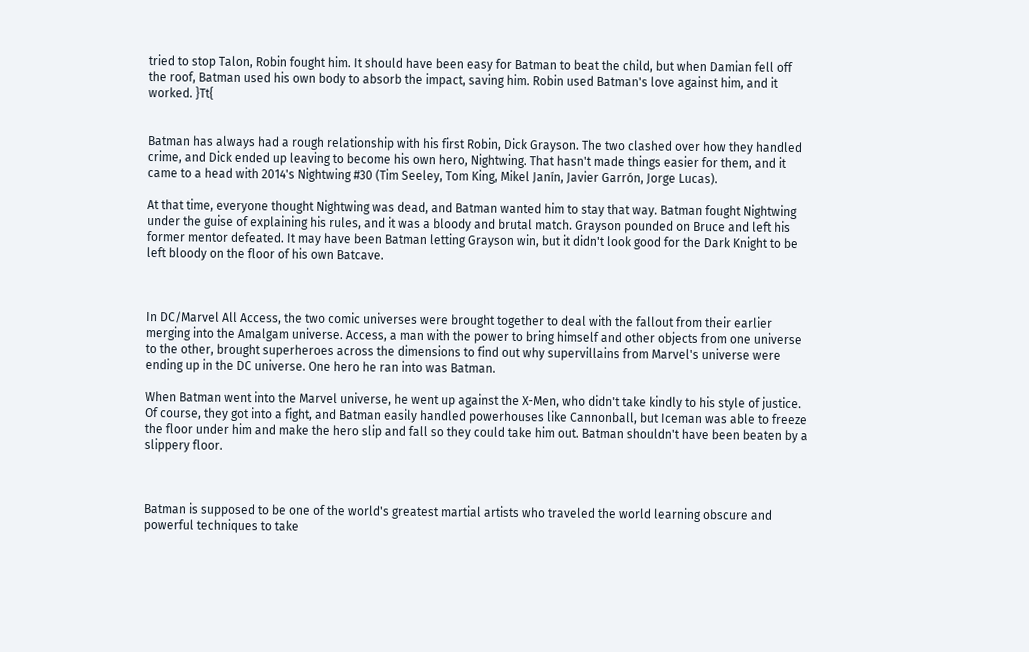tried to stop Talon, Robin fought him. It should have been easy for Batman to beat the child, but when Damian fell off the roof, Batman used his own body to absorb the impact, saving him. Robin used Batman's love against him, and it worked. }Tt{


Batman has always had a rough relationship with his first Robin, Dick Grayson. The two clashed over how they handled crime, and Dick ended up leaving to become his own hero, Nightwing. That hasn't made things easier for them, and it came to a head with 2014's Nightwing #30 (Tim Seeley, Tom King, Mikel Janín, Javier Garrón, Jorge Lucas).

At that time, everyone thought Nightwing was dead, and Batman wanted him to stay that way. Batman fought Nightwing under the guise of explaining his rules, and it was a bloody and brutal match. Grayson pounded on Bruce and left his former mentor defeated. It may have been Batman letting Grayson win, but it didn't look good for the Dark Knight to be left bloody on the floor of his own Batcave.



In DC/Marvel All Access, the two comic universes were brought together to deal with the fallout from their earlier merging into the Amalgam universe. Access, a man with the power to bring himself and other objects from one universe to the other, brought superheroes across the dimensions to find out why supervillains from Marvel's universe were ending up in the DC universe. One hero he ran into was Batman.

When Batman went into the Marvel universe, he went up against the X-Men, who didn't take kindly to his style of justice. Of course, they got into a fight, and Batman easily handled powerhouses like Cannonball, but Iceman was able to freeze the floor under him and make the hero slip and fall so they could take him out. Batman shouldn't have been beaten by a slippery floor.



Batman is supposed to be one of the world's greatest martial artists who traveled the world learning obscure and powerful techniques to take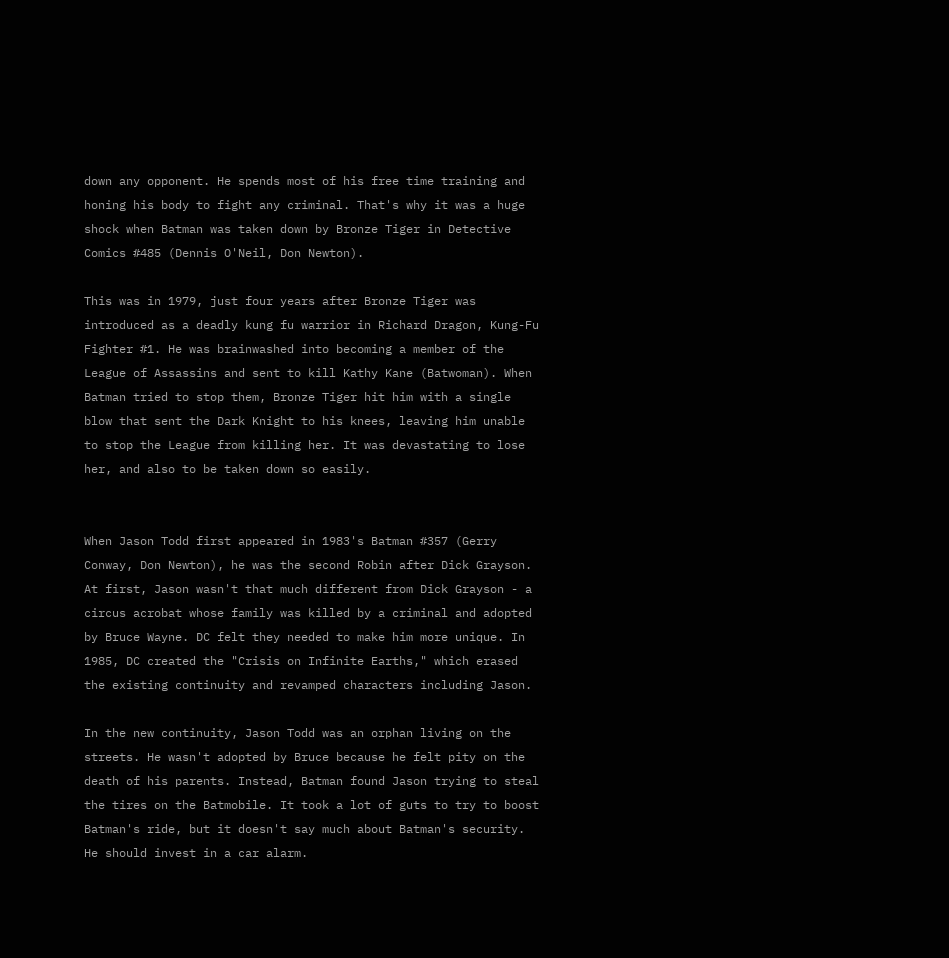down any opponent. He spends most of his free time training and honing his body to fight any criminal. That's why it was a huge shock when Batman was taken down by Bronze Tiger in Detective Comics #485 (Dennis O'Neil, Don Newton).

This was in 1979, just four years after Bronze Tiger was introduced as a deadly kung fu warrior in Richard Dragon, Kung-Fu Fighter #1. He was brainwashed into becoming a member of the League of Assassins and sent to kill Kathy Kane (Batwoman). When Batman tried to stop them, Bronze Tiger hit him with a single blow that sent the Dark Knight to his knees, leaving him unable to stop the League from killing her. It was devastating to lose her, and also to be taken down so easily.


When Jason Todd first appeared in 1983's Batman #357 (Gerry Conway, Don Newton), he was the second Robin after Dick Grayson. At first, Jason wasn't that much different from Dick Grayson - a circus acrobat whose family was killed by a criminal and adopted by Bruce Wayne. DC felt they needed to make him more unique. In 1985, DC created the "Crisis on Infinite Earths," which erased the existing continuity and revamped characters including Jason.

In the new continuity, Jason Todd was an orphan living on the streets. He wasn't adopted by Bruce because he felt pity on the death of his parents. Instead, Batman found Jason trying to steal the tires on the Batmobile. It took a lot of guts to try to boost Batman's ride, but it doesn't say much about Batman's security. He should invest in a car alarm.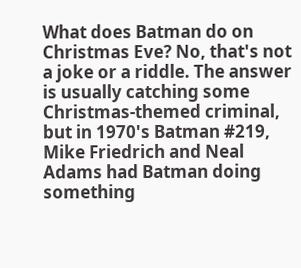What does Batman do on Christmas Eve? No, that's not a joke or a riddle. The answer is usually catching some Christmas-themed criminal, but in 1970's Batman #219, Mike Friedrich and Neal Adams had Batman doing something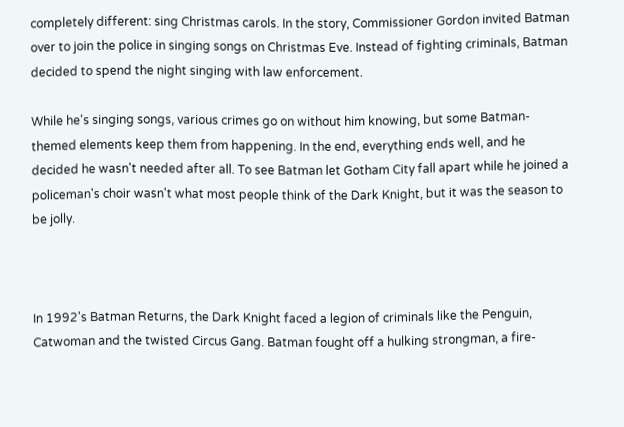completely different: sing Christmas carols. In the story, Commissioner Gordon invited Batman over to join the police in singing songs on Christmas Eve. Instead of fighting criminals, Batman decided to spend the night singing with law enforcement.

While he's singing songs, various crimes go on without him knowing, but some Batman-themed elements keep them from happening. In the end, everything ends well, and he decided he wasn't needed after all. To see Batman let Gotham City fall apart while he joined a policeman's choir wasn't what most people think of the Dark Knight, but it was the season to be jolly.



In 1992's Batman Returns, the Dark Knight faced a legion of criminals like the Penguin, Catwoman and the twisted Circus Gang. Batman fought off a hulking strongman, a fire-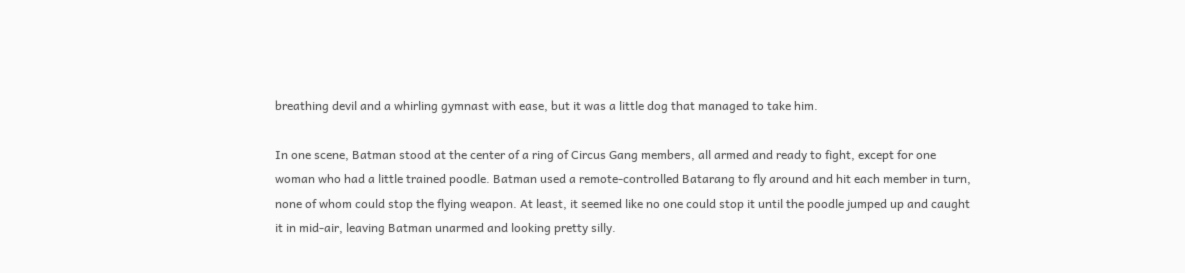breathing devil and a whirling gymnast with ease, but it was a little dog that managed to take him.

In one scene, Batman stood at the center of a ring of Circus Gang members, all armed and ready to fight, except for one woman who had a little trained poodle. Batman used a remote-controlled Batarang to fly around and hit each member in turn, none of whom could stop the flying weapon. At least, it seemed like no one could stop it until the poodle jumped up and caught it in mid-air, leaving Batman unarmed and looking pretty silly.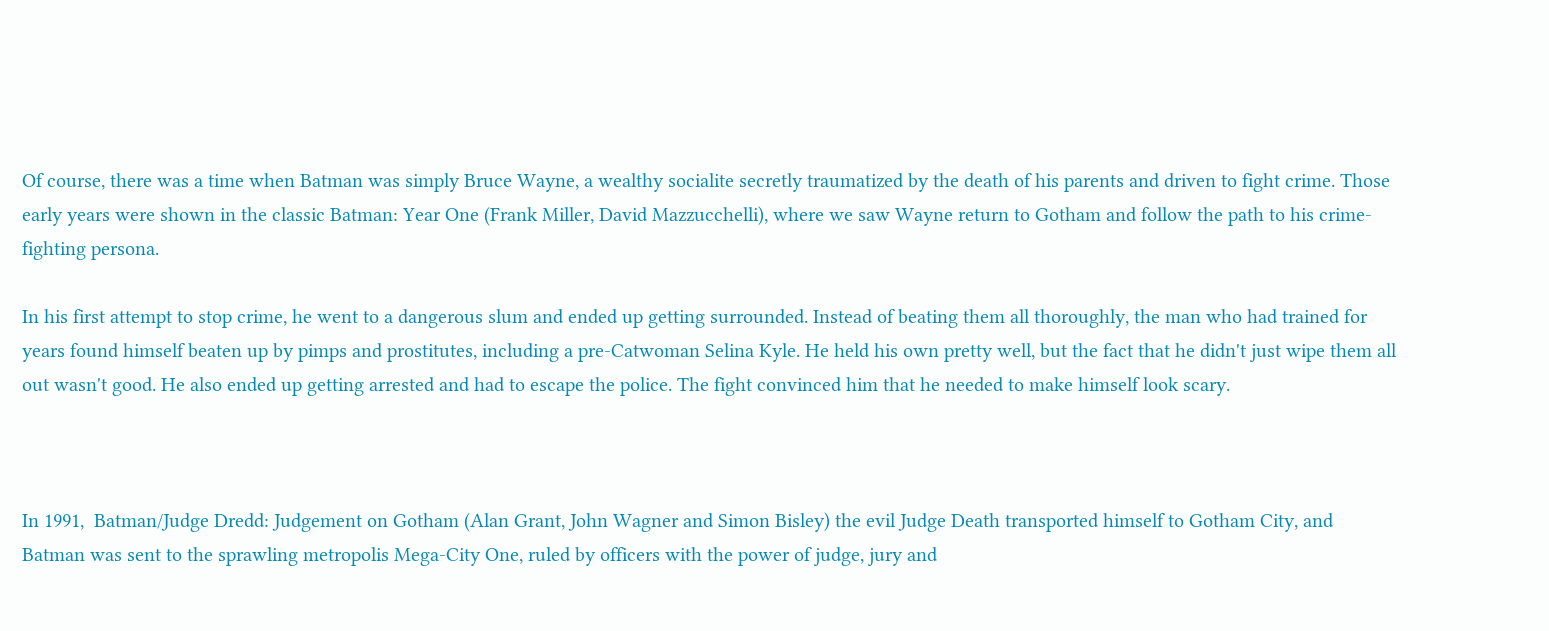Of course, there was a time when Batman was simply Bruce Wayne, a wealthy socialite secretly traumatized by the death of his parents and driven to fight crime. Those early years were shown in the classic Batman: Year One (Frank Miller, David Mazzucchelli), where we saw Wayne return to Gotham and follow the path to his crime-fighting persona.

In his first attempt to stop crime, he went to a dangerous slum and ended up getting surrounded. Instead of beating them all thoroughly, the man who had trained for years found himself beaten up by pimps and prostitutes, including a pre-Catwoman Selina Kyle. He held his own pretty well, but the fact that he didn't just wipe them all out wasn't good. He also ended up getting arrested and had to escape the police. The fight convinced him that he needed to make himself look scary.



In 1991,  Batman/Judge Dredd: Judgement on Gotham (Alan Grant, John Wagner and Simon Bisley) the evil Judge Death transported himself to Gotham City, and Batman was sent to the sprawling metropolis Mega-City One, ruled by officers with the power of judge, jury and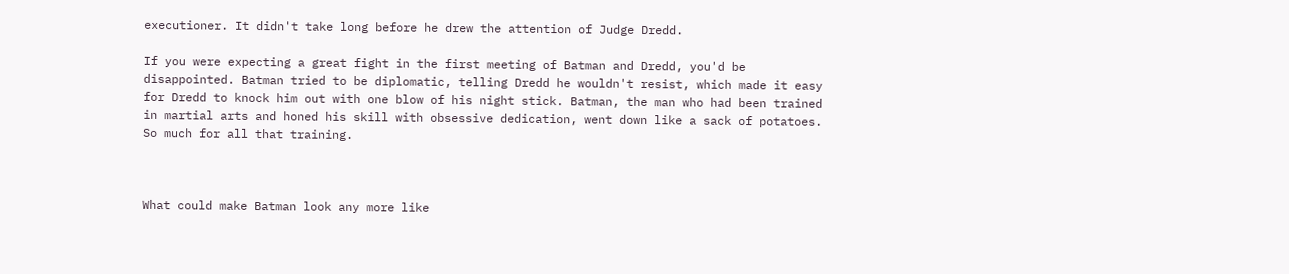executioner. It didn't take long before he drew the attention of Judge Dredd.

If you were expecting a great fight in the first meeting of Batman and Dredd, you'd be disappointed. Batman tried to be diplomatic, telling Dredd he wouldn't resist, which made it easy for Dredd to knock him out with one blow of his night stick. Batman, the man who had been trained in martial arts and honed his skill with obsessive dedication, went down like a sack of potatoes. So much for all that training.



What could make Batman look any more like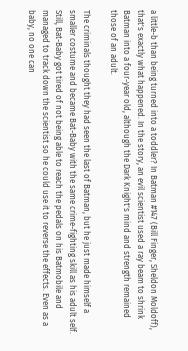a little-b than being turned into a toddler? In Batman #147 (Bill Finger, Sheldon Moldoff), that's exactly what happened. In the story, an evil scientist used a ray beam to shrink Batman into a four-year old, although the Dark Knight's mind and strength remained those of an adult.

The criminals thought they had seen the last of Batman, but he just made himself a smaller costume and became Bat-Baby with the same crime-fighting skill as his adult self. Still, Bat-Baby got tired of not being able to reach the pedals on his Batmobile and managed to track down the scientist so he could use it to reverse the effects. Even as a baby, no one can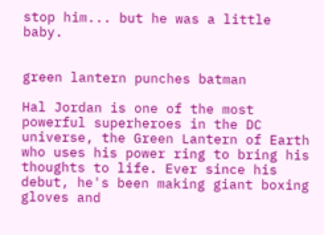stop him... but he was a little baby.


green lantern punches batman

Hal Jordan is one of the most powerful superheroes in the DC universe, the Green Lantern of Earth who uses his power ring to bring his thoughts to life. Ever since his debut, he's been making giant boxing gloves and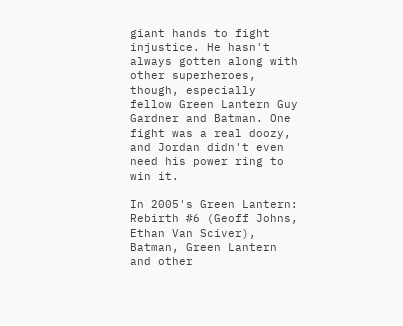giant hands to fight injustice. He hasn't always gotten along with other superheroes, though, especially fellow Green Lantern Guy Gardner and Batman. One fight was a real doozy, and Jordan didn't even need his power ring to win it.

In 2005's Green Lantern: Rebirth #6 (Geoff Johns, Ethan Van Sciver), Batman, Green Lantern and other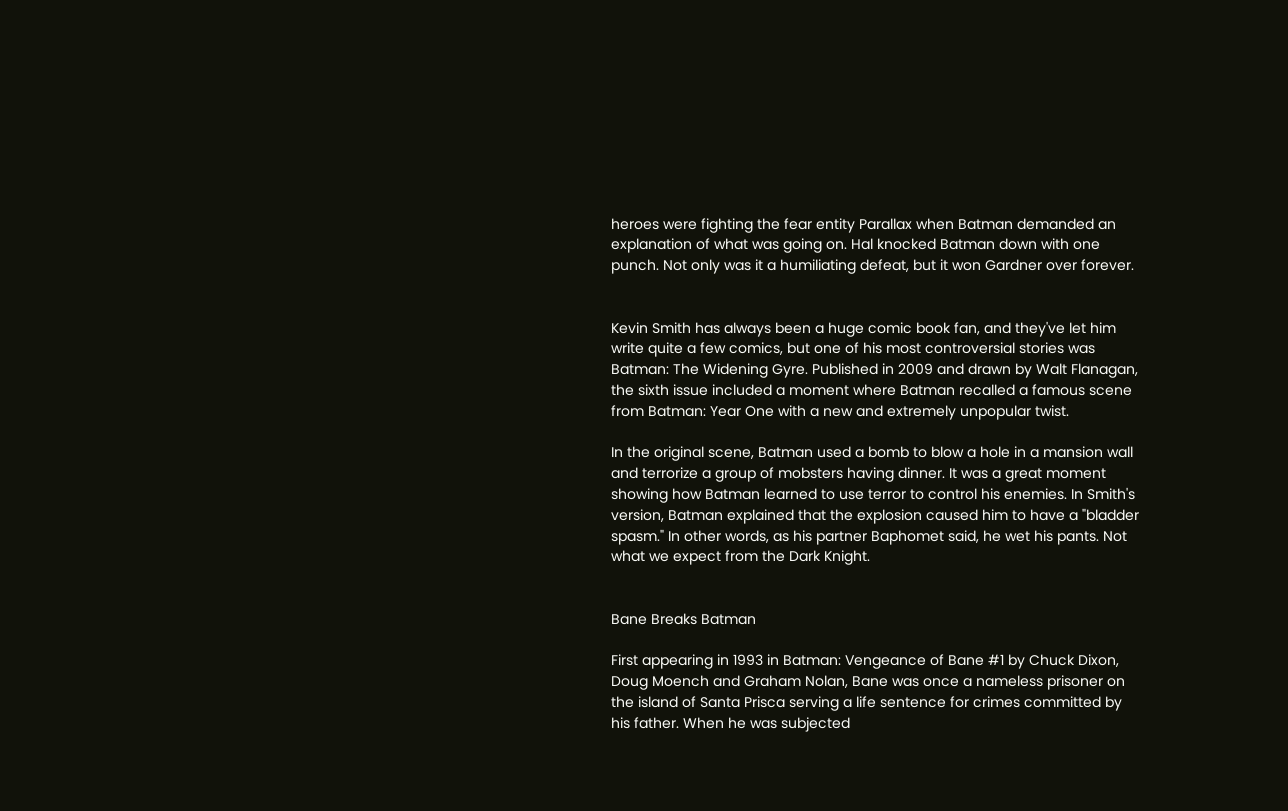heroes were fighting the fear entity Parallax when Batman demanded an explanation of what was going on. Hal knocked Batman down with one punch. Not only was it a humiliating defeat, but it won Gardner over forever.


Kevin Smith has always been a huge comic book fan, and they've let him write quite a few comics, but one of his most controversial stories was Batman: The Widening Gyre. Published in 2009 and drawn by Walt Flanagan, the sixth issue included a moment where Batman recalled a famous scene from Batman: Year One with a new and extremely unpopular twist.

In the original scene, Batman used a bomb to blow a hole in a mansion wall and terrorize a group of mobsters having dinner. It was a great moment showing how Batman learned to use terror to control his enemies. In Smith's version, Batman explained that the explosion caused him to have a "bladder spasm." In other words, as his partner Baphomet said, he wet his pants. Not what we expect from the Dark Knight.


Bane Breaks Batman

First appearing in 1993 in Batman: Vengeance of Bane #1 by Chuck Dixon, Doug Moench and Graham Nolan, Bane was once a nameless prisoner on the island of Santa Prisca serving a life sentence for crimes committed by his father. When he was subjected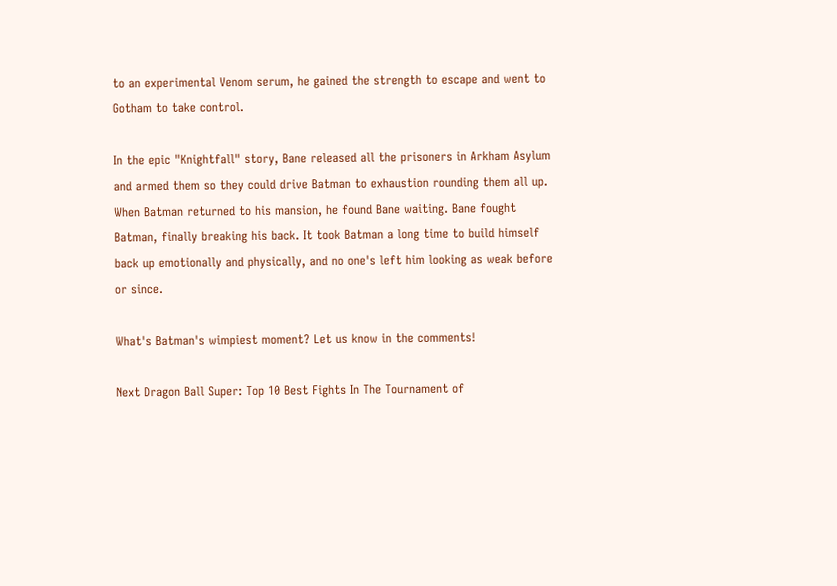to an experimental Venom serum, he gained the strength to escape and went to Gotham to take control.

In the epic "Knightfall" story, Bane released all the prisoners in Arkham Asylum and armed them so they could drive Batman to exhaustion rounding them all up. When Batman returned to his mansion, he found Bane waiting. Bane fought Batman, finally breaking his back. It took Batman a long time to build himself back up emotionally and physically, and no one's left him looking as weak before or since.

What's Batman's wimpiest moment? Let us know in the comments!

Next Dragon Ball Super: Top 10 Best Fights In The Tournament of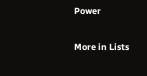Power

More in Lists